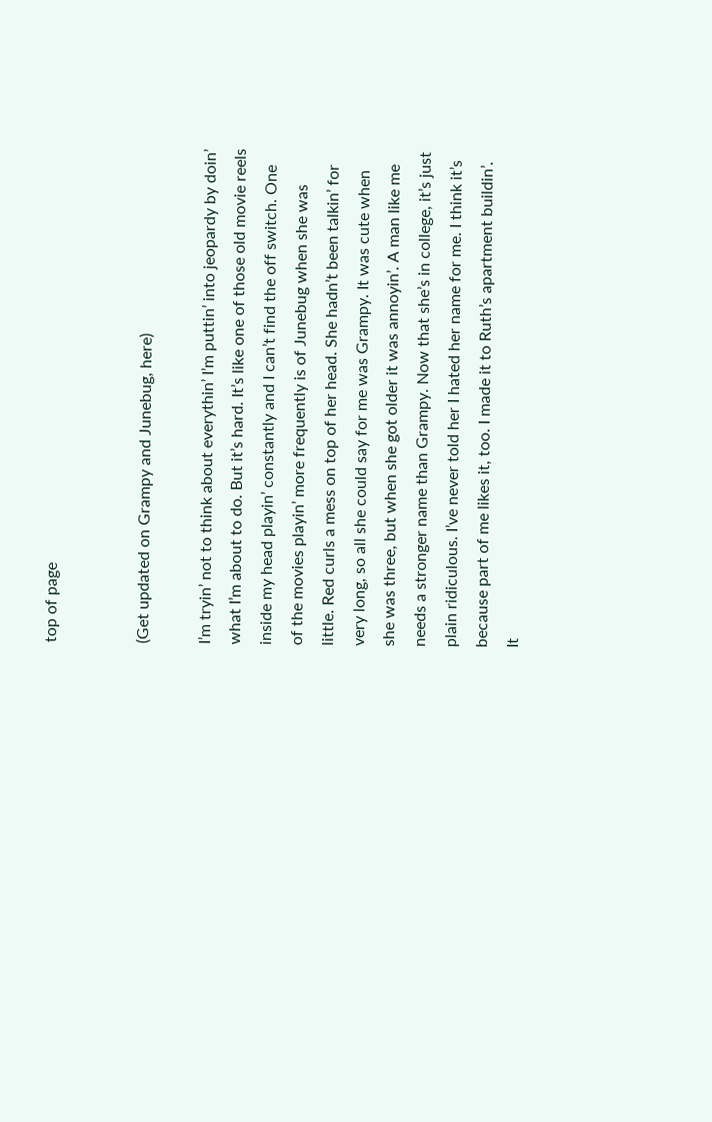top of page


(Get updated on Grampy and Junebug, here)

I’m tryin’ not to think about everythin’ I’m puttin’ into jeopardy by doin’ what I’m about to do. But it’s hard. It’s like one of those old movie reels inside my head playin’ constantly and I can’t find the off switch. One of the movies playin’ more frequently is of Junebug when she was little. Red curls a mess on top of her head. She hadn’t been talkin’ for very long, so all she could say for me was Grampy. It was cute when she was three, but when she got older it was annoyin’. A man like me needs a stronger name than Grampy. Now that she’s in college, it’s just plain ridiculous. I’ve never told her I hated her name for me. I think it’s because part of me likes it, too. I made it to Ruth’s apartment buildin’. It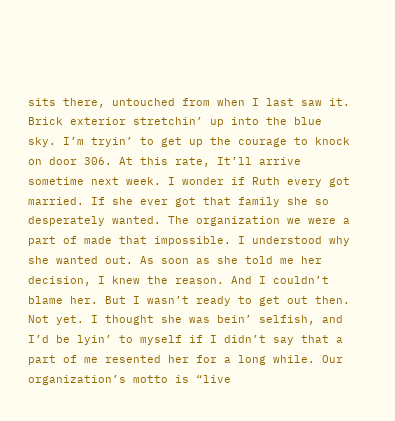sits there, untouched from when I last saw it. Brick exterior stretchin’ up into the blue sky. I’m tryin’ to get up the courage to knock on door 306. At this rate, It’ll arrive sometime next week. I wonder if Ruth every got married. If she ever got that family she so desperately wanted. The organization we were a part of made that impossible. I understood why she wanted out. As soon as she told me her decision, I knew the reason. And I couldn’t blame her. But I wasn’t ready to get out then. Not yet. I thought she was bein’ selfish, and I’d be lyin’ to myself if I didn’t say that a part of me resented her for a long while. Our organization’s motto is “live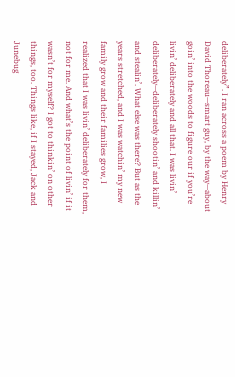deliberately”. I ran across a poem by Henry David Thoreau—smart guy, by the way—about goin’ into the woods to figure our if you’re livin’ deliberately and all that. I was livin’ deliberately—deliberately shootin’ and killin’ and stealin’. What else was there? But as the years stretched, and I was watchin’ my new family grow and their families grow, I realized that I was livin’ deliberately for them, not for me. And what’s the point of livin’ if it wasn’t for myself? I got to thinkin’ on other things, too. Things like, if I stayed, Jack and Junebug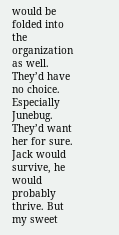would be folded into the organization as well. They’d have no choice. Especially Junebug. They’d want her for sure. Jack would survive, he would probably thrive. But my sweet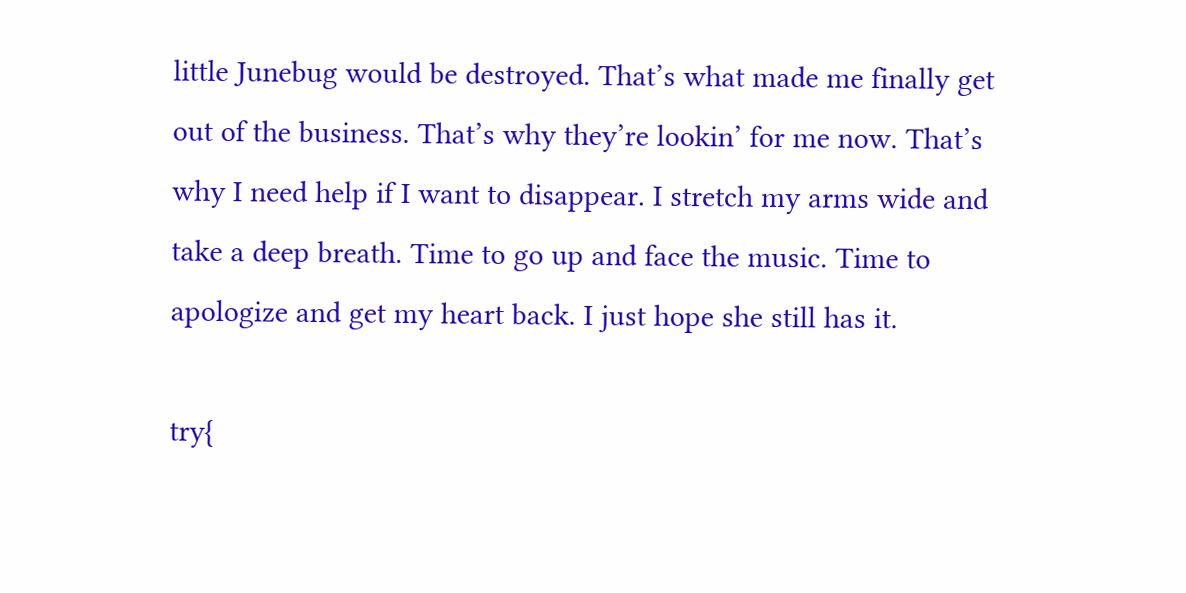little Junebug would be destroyed. That’s what made me finally get out of the business. That’s why they’re lookin’ for me now. That’s why I need help if I want to disappear. I stretch my arms wide and take a deep breath. Time to go up and face the music. Time to apologize and get my heart back. I just hope she still has it.

try{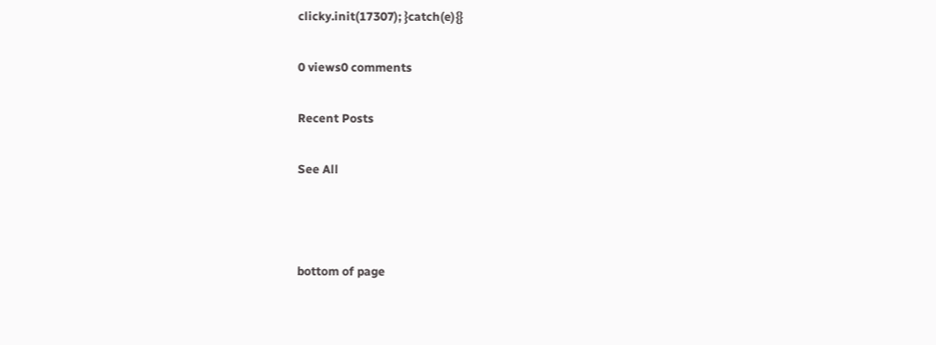clicky.init(17307); }catch(e){}

0 views0 comments

Recent Posts

See All



bottom of page